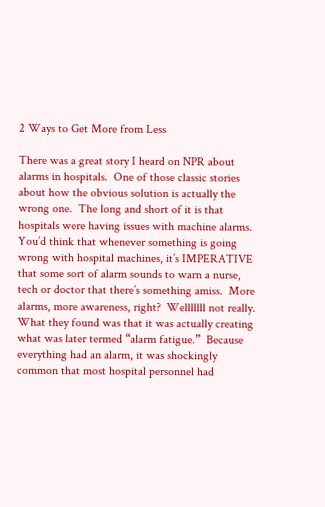2 Ways to Get More from Less

There was a great story I heard on NPR about alarms in hospitals.  One of those classic stories about how the obvious solution is actually the wrong one.  The long and short of it is that hospitals were having issues with machine alarms.  You’d think that whenever something is going wrong with hospital machines, it’s IMPERATIVE that some sort of alarm sounds to warn a nurse, tech or doctor that there’s something amiss.  More alarms, more awareness, right?  Welllllll not really.  What they found was that it was actually creating what was later termed “alarm fatigue.”  Because everything had an alarm, it was shockingly common that most hospital personnel had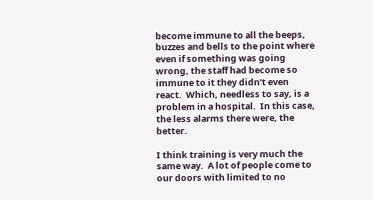become immune to all the beeps, buzzes and bells to the point where even if something was going wrong, the staff had become so immune to it they didn’t even react.  Which, needless to say, is a problem in a hospital.  In this case, the less alarms there were, the better.

I think training is very much the same way.  A lot of people come to our doors with limited to no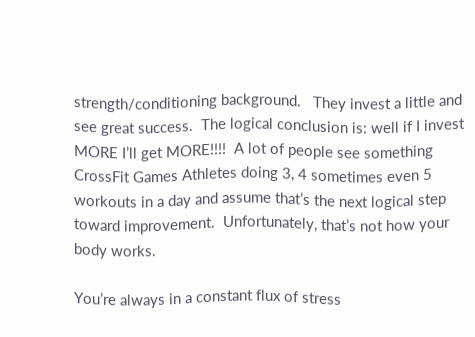strength/conditioning background.   They invest a little and see great success.  The logical conclusion is: well if I invest MORE I’ll get MORE!!!!  A lot of people see something CrossFit Games Athletes doing 3, 4 sometimes even 5 workouts in a day and assume that’s the next logical step toward improvement.  Unfortunately, that’s not how your body works.

You’re always in a constant flux of stress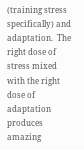(training stress specifically) and adaptation.  The right dose of stress mixed with the right dose of adaptation produces amazing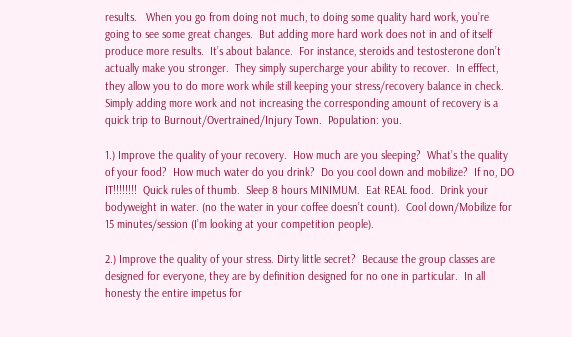results.   When you go from doing not much, to doing some quality hard work, you’re going to see some great changes.  But adding more hard work does not in and of itself produce more results.  It’s about balance.  For instance, steroids and testosterone don’t actually make you stronger.  They simply supercharge your ability to recover.  In efffect, they allow you to do more work while still keeping your stress/recovery balance in check.  Simply adding more work and not increasing the corresponding amount of recovery is a quick trip to Burnout/Overtrained/Injury Town.  Population: you.

1.) Improve the quality of your recovery.  How much are you sleeping?  What’s the quality of your food?  How much water do you drink?  Do you cool down and mobilize?  If no, DO IT!!!!!!!!  Quick rules of thumb.  Sleep 8 hours MINIMUM.  Eat REAL food.  Drink your bodyweight in water. (no the water in your coffee doesn’t count).  Cool down/Mobilize for 15 minutes/session (I’m looking at your competition people).

2.) Improve the quality of your stress. Dirty little secret?  Because the group classes are designed for everyone, they are by definition designed for no one in particular.  In all honesty the entire impetus for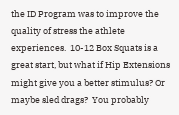the ID Program was to improve the quality of stress the athlete experiences.  10-12 Box Squats is a great start, but what if Hip Extensions might give you a better stimulus? Or maybe sled drags?  You probably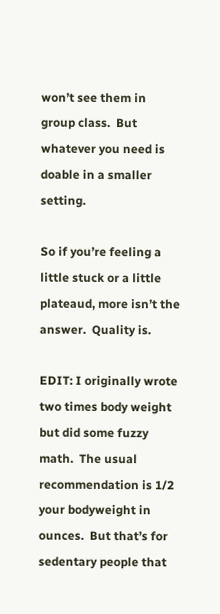won’t see them in group class.  But whatever you need is doable in a smaller setting.

So if you’re feeling a little stuck or a little plateaud, more isn’t the answer.  Quality is.

EDIT: I originally wrote two times body weight but did some fuzzy math.  The usual recommendation is 1/2 your bodyweight in ounces.  But that’s for sedentary people that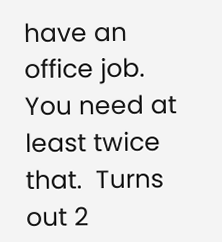have an office job.  You need at least twice that.  Turns out 2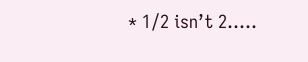* 1/2 isn’t 2…..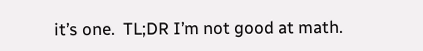it’s one.  TL;DR I’m not good at math.